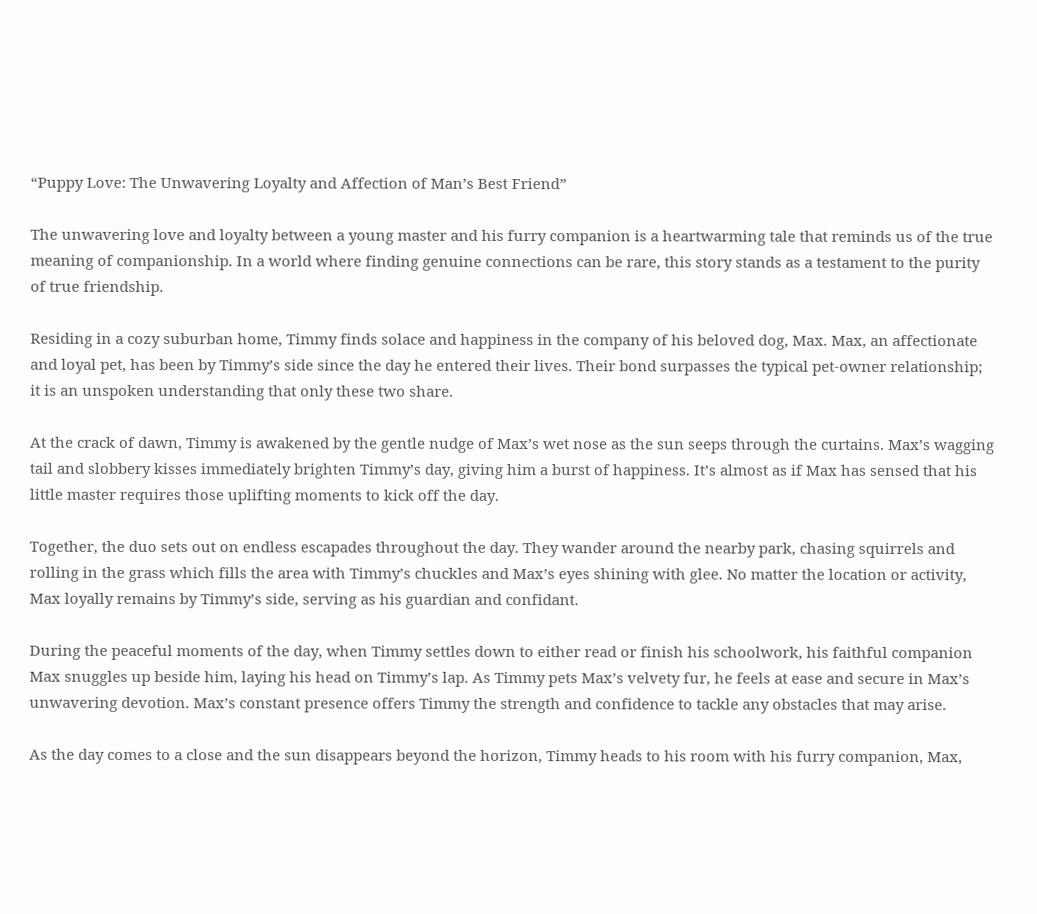“Puppy Love: The Unwavering Loyalty and Affection of Man’s Best Friend”

The unwavering love and loyalty between a young master and his furry companion is a heartwarming tale that reminds us of the true meaning of companionship. In a world where finding genuine connections can be rare, this story stands as a testament to the purity of true friendship.

Residing in a cozy suburban home, Timmy finds solace and happiness in the company of his beloved dog, Max. Max, an affectionate and loyal pet, has been by Timmy’s side since the day he entered their lives. Their bond surpasses the typical pet-owner relationship; it is an unspoken understanding that only these two share.

At the crack of dawn, Timmy is awakened by the gentle nudge of Max’s wet nose as the sun seeps through the curtains. Max’s wagging tail and slobbery kisses immediately brighten Timmy’s day, giving him a burst of happiness. It’s almost as if Max has sensed that his little master requires those uplifting moments to kick off the day.

Together, the duo sets out on endless escapades throughout the day. They wander around the nearby park, chasing squirrels and rolling in the grass which fills the area with Timmy’s chuckles and Max’s eyes shining with glee. No matter the location or activity, Max loyally remains by Timmy’s side, serving as his guardian and confidant.

During the peaceful moments of the day, when Timmy settles down to either read or finish his schoolwork, his faithful companion Max snuggles up beside him, laying his head on Timmy’s lap. As Timmy pets Max’s velvety fur, he feels at ease and secure in Max’s unwavering devotion. Max’s constant presence offers Timmy the strength and confidence to tackle any obstacles that may arise.

As the day comes to a close and the sun disappears beyond the horizon, Timmy heads to his room with his furry companion, Max,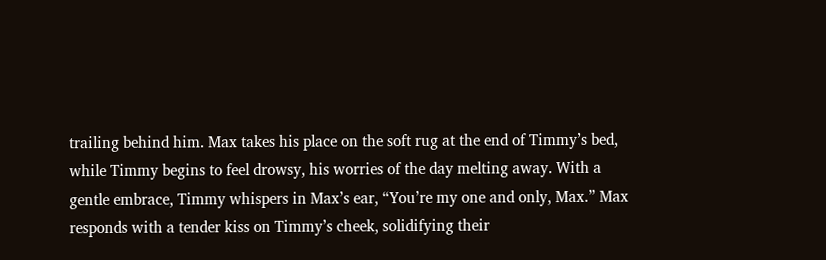trailing behind him. Max takes his place on the soft rug at the end of Timmy’s bed, while Timmy begins to feel drowsy, his worries of the day melting away. With a gentle embrace, Timmy whispers in Max’s ear, “You’re my one and only, Max.” Max responds with a tender kiss on Timmy’s cheek, solidifying their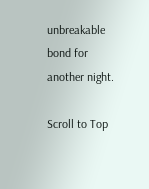unbreakable bond for another night.

Scroll to Top